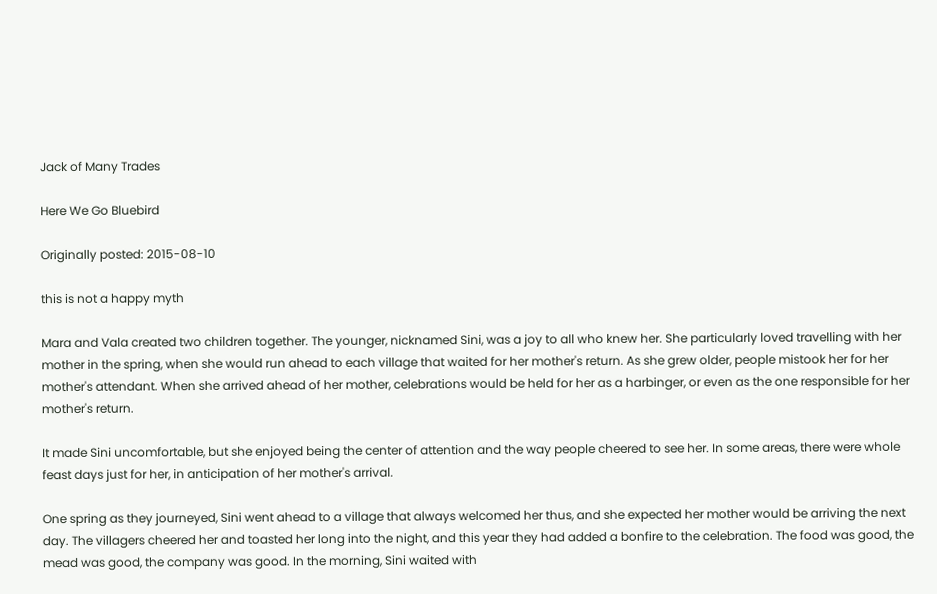Jack of Many Trades

Here We Go Bluebird

Originally posted: 2015-08-10

this is not a happy myth

Mara and Vala created two children together. The younger, nicknamed Sini, was a joy to all who knew her. She particularly loved travelling with her mother in the spring, when she would run ahead to each village that waited for her mother's return. As she grew older, people mistook her for her mother's attendant. When she arrived ahead of her mother, celebrations would be held for her as a harbinger, or even as the one responsible for her mother's return.

It made Sini uncomfortable, but she enjoyed being the center of attention and the way people cheered to see her. In some areas, there were whole feast days just for her, in anticipation of her mother's arrival.

One spring as they journeyed, Sini went ahead to a village that always welcomed her thus, and she expected her mother would be arriving the next day. The villagers cheered her and toasted her long into the night, and this year they had added a bonfire to the celebration. The food was good, the mead was good, the company was good. In the morning, Sini waited with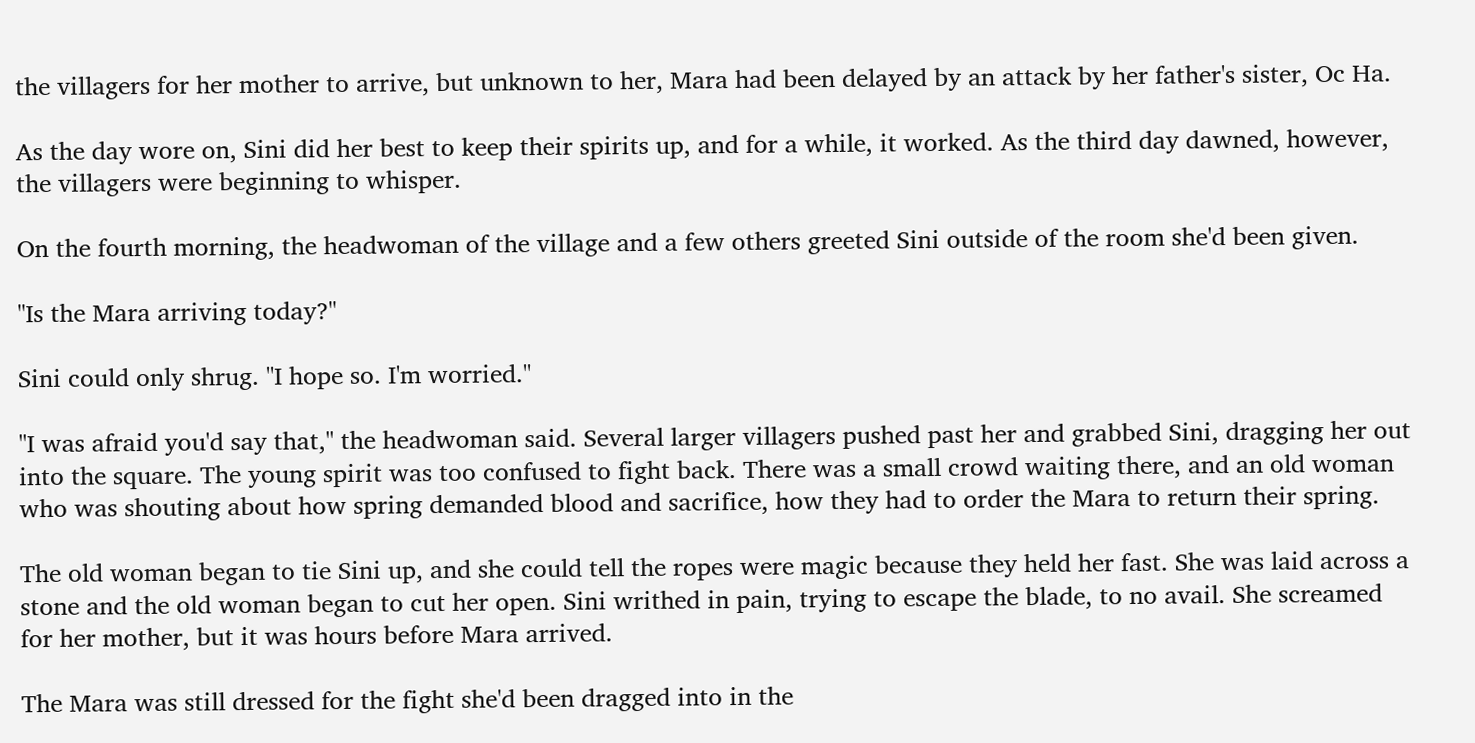the villagers for her mother to arrive, but unknown to her, Mara had been delayed by an attack by her father's sister, Oc Ha.

As the day wore on, Sini did her best to keep their spirits up, and for a while, it worked. As the third day dawned, however, the villagers were beginning to whisper.

On the fourth morning, the headwoman of the village and a few others greeted Sini outside of the room she'd been given.

"Is the Mara arriving today?"

Sini could only shrug. "I hope so. I'm worried."

"I was afraid you'd say that," the headwoman said. Several larger villagers pushed past her and grabbed Sini, dragging her out into the square. The young spirit was too confused to fight back. There was a small crowd waiting there, and an old woman who was shouting about how spring demanded blood and sacrifice, how they had to order the Mara to return their spring.

The old woman began to tie Sini up, and she could tell the ropes were magic because they held her fast. She was laid across a stone and the old woman began to cut her open. Sini writhed in pain, trying to escape the blade, to no avail. She screamed for her mother, but it was hours before Mara arrived.

The Mara was still dressed for the fight she'd been dragged into in the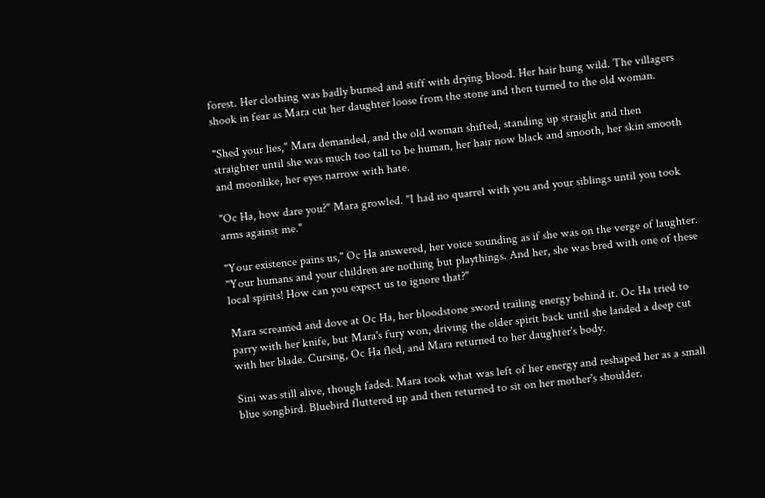forest. Her clothing was badly burned and stiff with drying blood. Her hair hung wild. The villagers shook in fear as Mara cut her daughter loose from the stone and then turned to the old woman.

"Shed your lies," Mara demanded, and the old woman shifted, standing up straight and then straighter until she was much too tall to be human, her hair now black and smooth, her skin smooth and moonlike, her eyes narrow with hate.

"Oc Ha, how dare you?" Mara growled. "I had no quarrel with you and your siblings until you took arms against me."

"Your existence pains us," Oc Ha answered, her voice sounding as if she was on the verge of laughter. "Your humans and your children are nothing but playthings. And her, she was bred with one of these local spirits! How can you expect us to ignore that?"

Mara screamed and dove at Oc Ha, her bloodstone sword trailing energy behind it. Oc Ha tried to parry with her knife, but Mara's fury won, driving the older spirit back until she landed a deep cut with her blade. Cursing, Oc Ha fled, and Mara returned to her daughter's body.

Sini was still alive, though faded. Mara took what was left of her energy and reshaped her as a small blue songbird. Bluebird fluttered up and then returned to sit on her mother's shoulder.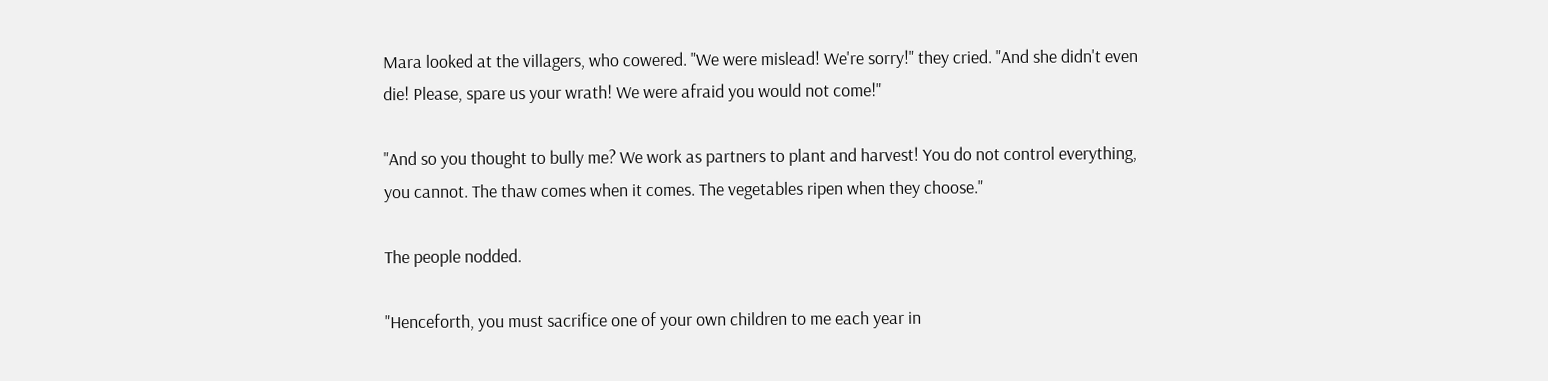Mara looked at the villagers, who cowered. "We were mislead! We're sorry!" they cried. "And she didn't even die! Please, spare us your wrath! We were afraid you would not come!"

"And so you thought to bully me? We work as partners to plant and harvest! You do not control everything, you cannot. The thaw comes when it comes. The vegetables ripen when they choose."

The people nodded.

"Henceforth, you must sacrifice one of your own children to me each year in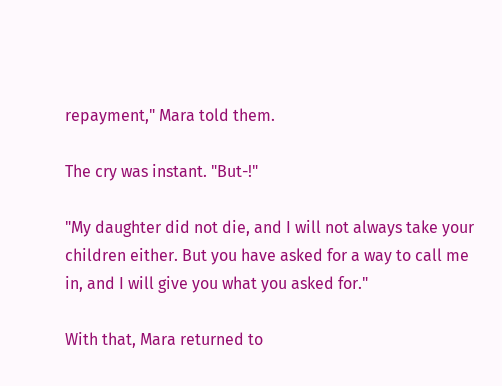repayment," Mara told them.

The cry was instant. "But-!"

"My daughter did not die, and I will not always take your children either. But you have asked for a way to call me in, and I will give you what you asked for."

With that, Mara returned to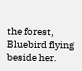the forest, Bluebird flying beside her.